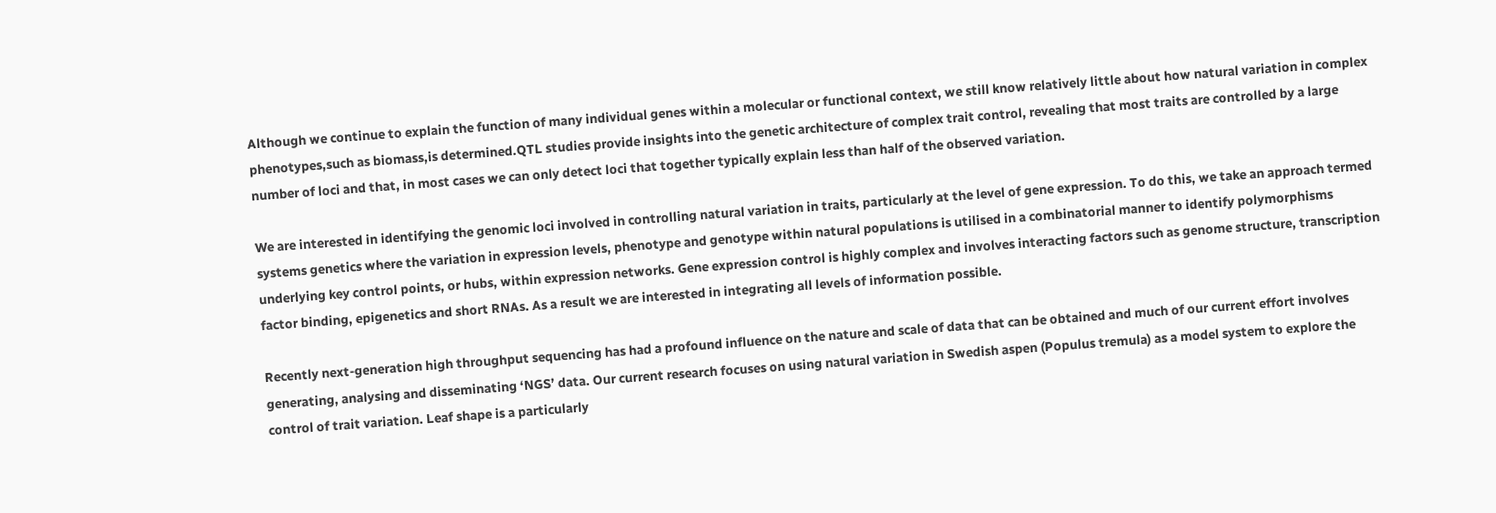Although we continue to explain the function of many individual genes within a molecular or functional context, we still know relatively little about how natural variation in complex phenotypes,such as biomass,is determined.QTL studies provide insights into the genetic architecture of complex trait control, revealing that most traits are controlled by a large number of loci and that, in most cases we can only detect loci that together typically explain less than half of the observed variation.

We are interested in identifying the genomic loci involved in controlling natural variation in traits, particularly at the level of gene expression. To do this, we take an approach termed systems genetics where the variation in expression levels, phenotype and genotype within natural populations is utilised in a combinatorial manner to identify polymorphisms underlying key control points, or hubs, within expression networks. Gene expression control is highly complex and involves interacting factors such as genome structure, transcription factor binding, epigenetics and short RNAs. As a result we are interested in integrating all levels of information possible.

Recently next-generation high throughput sequencing has had a profound influence on the nature and scale of data that can be obtained and much of our current effort involves generating, analysing and disseminating ‘NGS’ data. Our current research focuses on using natural variation in Swedish aspen (Populus tremula) as a model system to explore the control of trait variation. Leaf shape is a particularly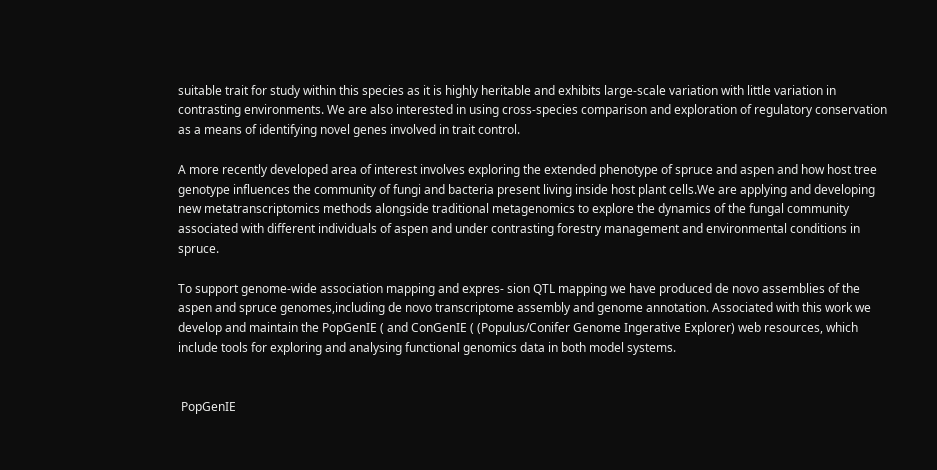suitable trait for study within this species as it is highly heritable and exhibits large-scale variation with little variation in contrasting environments. We are also interested in using cross-species comparison and exploration of regulatory conservation as a means of identifying novel genes involved in trait control.

A more recently developed area of interest involves exploring the extended phenotype of spruce and aspen and how host tree genotype influences the community of fungi and bacteria present living inside host plant cells.We are applying and developing new metatranscriptomics methods alongside traditional metagenomics to explore the dynamics of the fungal community associated with different individuals of aspen and under contrasting forestry management and environmental conditions in spruce.

To support genome-wide association mapping and expres- sion QTL mapping we have produced de novo assemblies of the aspen and spruce genomes,including de novo transcriptome assembly and genome annotation. Associated with this work we develop and maintain the PopGenIE ( and ConGenIE ( (Populus/Conifer Genome Ingerative Explorer) web resources, which include tools for exploring and analysing functional genomics data in both model systems.


 PopGenIE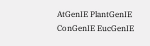AtGenIE PlantGenIE ConGenIE EucGenIE